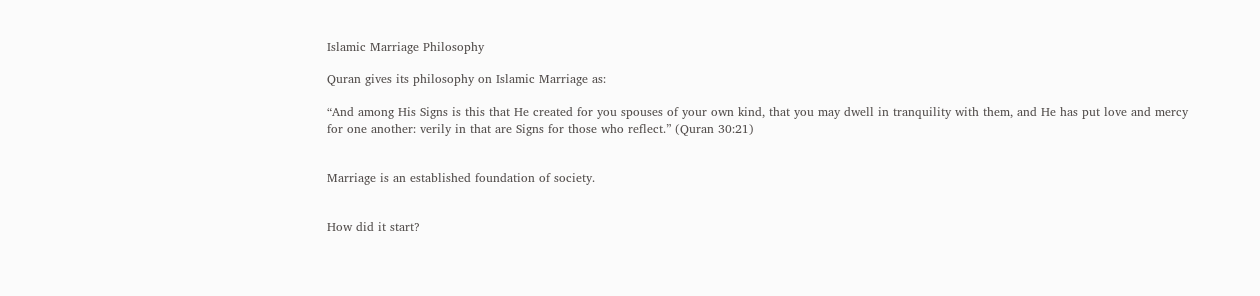Islamic Marriage Philosophy

Quran gives its philosophy on Islamic Marriage as:

“And among His Signs is this that He created for you spouses of your own kind, that you may dwell in tranquility with them, and He has put love and mercy for one another: verily in that are Signs for those who reflect.” (Quran 30:21)


Marriage is an established foundation of society.


How did it start?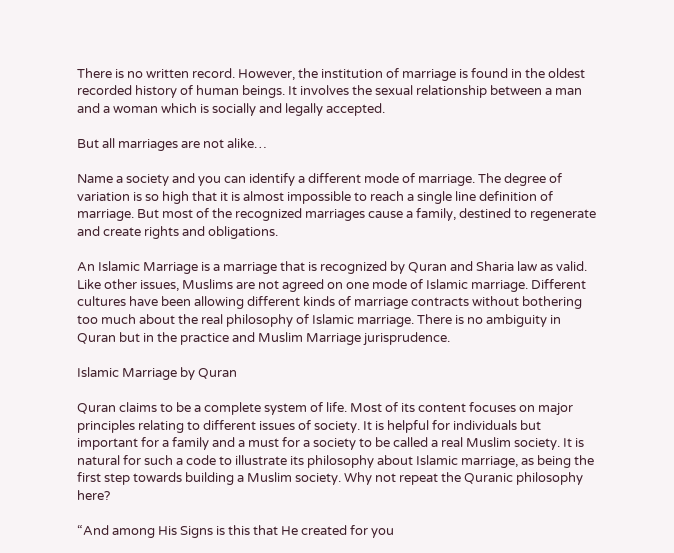There is no written record. However, the institution of marriage is found in the oldest recorded history of human beings. It involves the sexual relationship between a man and a woman which is socially and legally accepted.

But all marriages are not alike…

Name a society and you can identify a different mode of marriage. The degree of variation is so high that it is almost impossible to reach a single line definition of marriage. But most of the recognized marriages cause a family, destined to regenerate and create rights and obligations.

An Islamic Marriage is a marriage that is recognized by Quran and Sharia law as valid. Like other issues, Muslims are not agreed on one mode of Islamic marriage. Different cultures have been allowing different kinds of marriage contracts without bothering too much about the real philosophy of Islamic marriage. There is no ambiguity in Quran but in the practice and Muslim Marriage jurisprudence.

Islamic Marriage by Quran

Quran claims to be a complete system of life. Most of its content focuses on major principles relating to different issues of society. It is helpful for individuals but important for a family and a must for a society to be called a real Muslim society. It is natural for such a code to illustrate its philosophy about Islamic marriage, as being the first step towards building a Muslim society. Why not repeat the Quranic philosophy here?

“And among His Signs is this that He created for you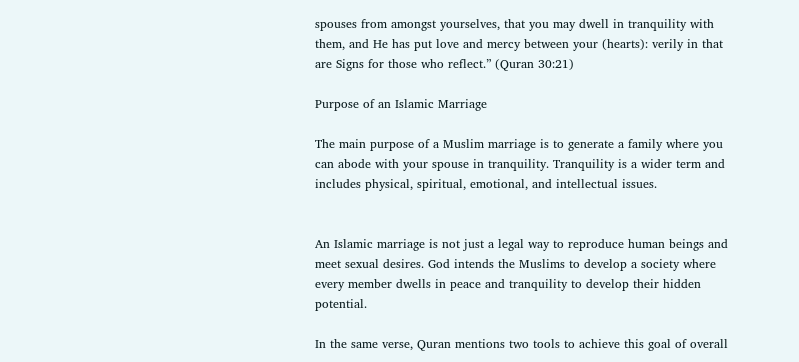spouses from amongst yourselves, that you may dwell in tranquility with them, and He has put love and mercy between your (hearts): verily in that are Signs for those who reflect.” (Quran 30:21)

Purpose of an Islamic Marriage

The main purpose of a Muslim marriage is to generate a family where you can abode with your spouse in tranquility. Tranquility is a wider term and includes physical, spiritual, emotional, and intellectual issues.


An Islamic marriage is not just a legal way to reproduce human beings and meet sexual desires. God intends the Muslims to develop a society where every member dwells in peace and tranquility to develop their hidden potential.

In the same verse, Quran mentions two tools to achieve this goal of overall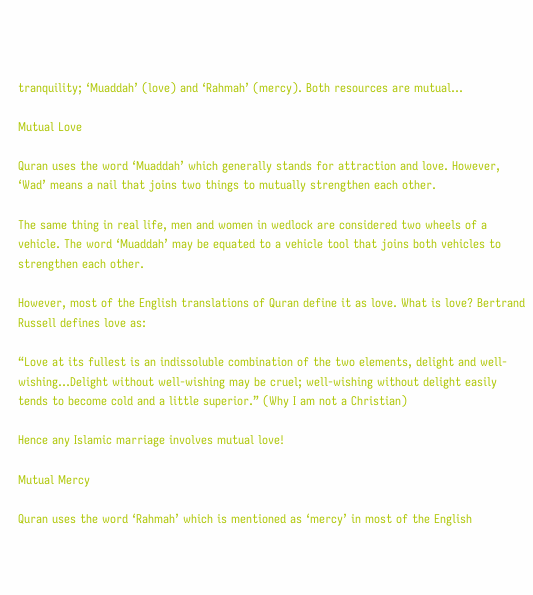tranquility; ‘Muaddah’ (love) and ‘Rahmah’ (mercy). Both resources are mutual…

Mutual Love

Quran uses the word ‘Muaddah’ which generally stands for attraction and love. However, ‘Wad’ means a nail that joins two things to mutually strengthen each other.

The same thing in real life, men and women in wedlock are considered two wheels of a vehicle. The word ‘Muaddah’ may be equated to a vehicle tool that joins both vehicles to strengthen each other.

However, most of the English translations of Quran define it as love. What is love? Bertrand Russell defines love as:

“Love at its fullest is an indissoluble combination of the two elements, delight and well-wishing…Delight without well-wishing may be cruel; well-wishing without delight easily tends to become cold and a little superior.” (Why I am not a Christian)

Hence any Islamic marriage involves mutual love!

Mutual Mercy

Quran uses the word ‘Rahmah’ which is mentioned as ‘mercy’ in most of the English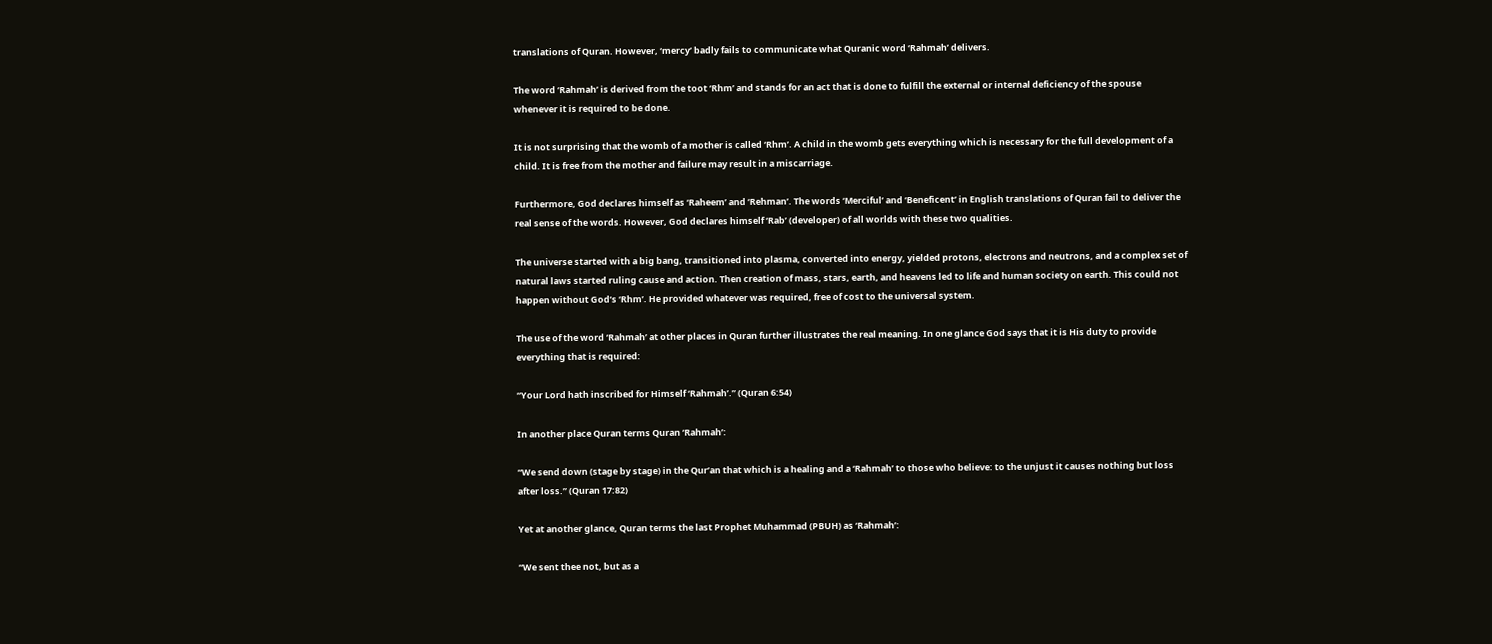translations of Quran. However, ‘mercy’ badly fails to communicate what Quranic word ‘Rahmah’ delivers.

The word ‘Rahmah’ is derived from the toot ‘Rhm’ and stands for an act that is done to fulfill the external or internal deficiency of the spouse whenever it is required to be done.

It is not surprising that the womb of a mother is called ‘Rhm’. A child in the womb gets everything which is necessary for the full development of a child. It is free from the mother and failure may result in a miscarriage.

Furthermore, God declares himself as ‘Raheem’ and ‘Rehman’. The words ‘Merciful’ and ‘Beneficent’ in English translations of Quran fail to deliver the real sense of the words. However, God declares himself ‘Rab’ (developer) of all worlds with these two qualities.

The universe started with a big bang, transitioned into plasma, converted into energy, yielded protons, electrons and neutrons, and a complex set of natural laws started ruling cause and action. Then creation of mass, stars, earth, and heavens led to life and human society on earth. This could not happen without God’s ‘Rhm’. He provided whatever was required, free of cost to the universal system.

The use of the word ‘Rahmah’ at other places in Quran further illustrates the real meaning. In one glance God says that it is His duty to provide everything that is required:

“Your Lord hath inscribed for Himself ‘Rahmah’.” (Quran 6:54)

In another place Quran terms Quran ‘Rahmah’:

“We send down (stage by stage) in the Qur’an that which is a healing and a ‘Rahmah’ to those who believe: to the unjust it causes nothing but loss after loss.” (Quran 17:82)

Yet at another glance, Quran terms the last Prophet Muhammad (PBUH) as ‘Rahmah’:

“We sent thee not, but as a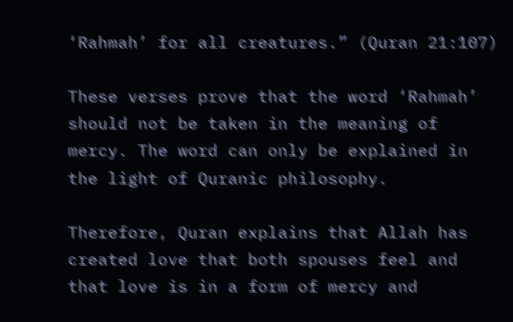‘Rahmah’ for all creatures.” (Quran 21:107)

These verses prove that the word ‘Rahmah’ should not be taken in the meaning of mercy. The word can only be explained in the light of Quranic philosophy.

Therefore, Quran explains that Allah has created love that both spouses feel and that love is in a form of mercy and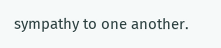sympathy to one another.